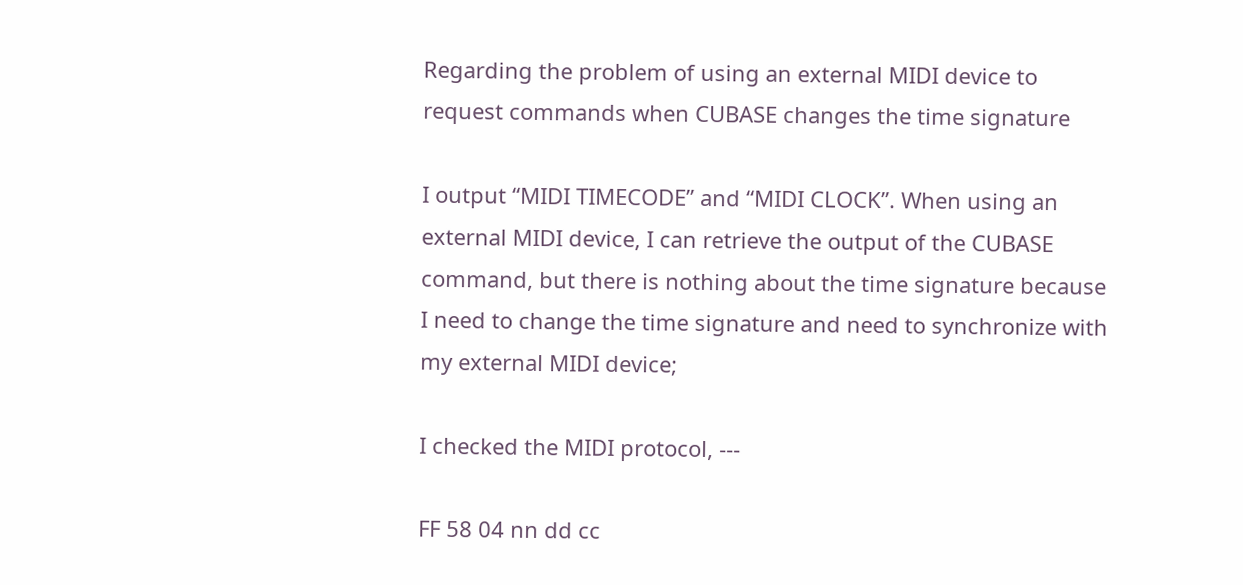Regarding the problem of using an external MIDI device to request commands when CUBASE changes the time signature

I output “MIDI TIMECODE” and “MIDI CLOCK”. When using an external MIDI device, I can retrieve the output of the CUBASE command, but there is nothing about the time signature because I need to change the time signature and need to synchronize with my external MIDI device;

I checked the MIDI protocol, ---

FF 58 04 nn dd cc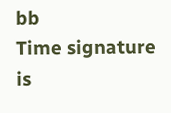bb
Time signature is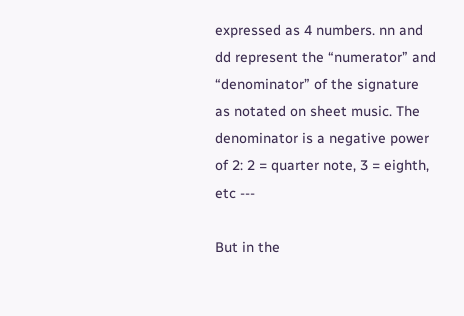expressed as 4 numbers. nn and dd represent the “numerator” and “denominator” of the signature as notated on sheet music. The denominator is a negative power of 2: 2 = quarter note, 3 = eighth, etc ---

But in the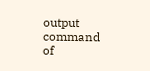output command of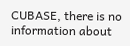CUBASE, there is no information about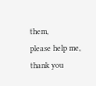them,
please help me, thank you